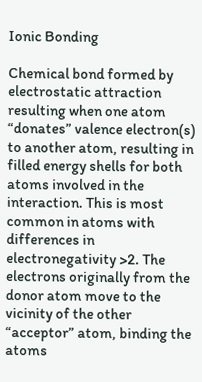Ionic Bonding

Chemical bond formed by electrostatic attraction resulting when one atom “donates” valence electron(s) to another atom, resulting in filled energy shells for both atoms involved in the interaction. This is most common in atoms with differences in electronegativity >2. The electrons originally from the donor atom move to the vicinity of the other “acceptor” atom, binding the atoms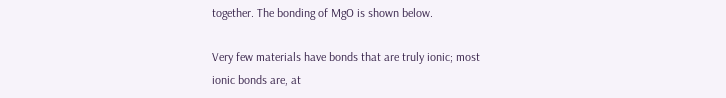together. The bonding of MgO is shown below.

Very few materials have bonds that are truly ionic; most ionic bonds are, at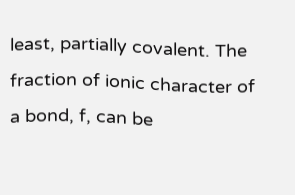least, partially covalent. The fraction of ionic character of a bond, f, can be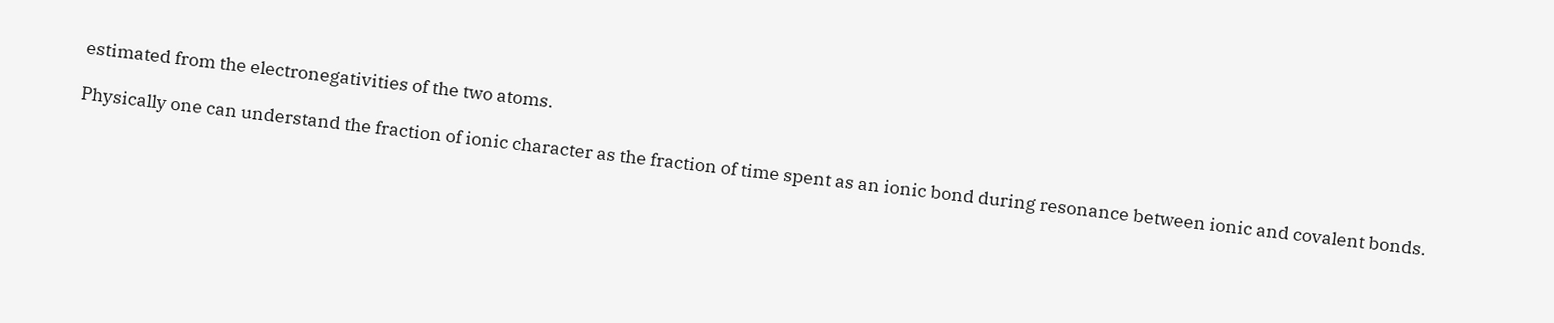estimated from the electronegativities of the two atoms.

Physically one can understand the fraction of ionic character as the fraction of time spent as an ionic bond during resonance between ionic and covalent bonds.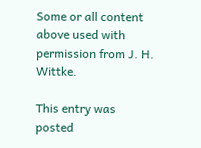Some or all content above used with permission from J. H. Wittke.

This entry was posted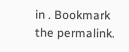in . Bookmark the permalink.